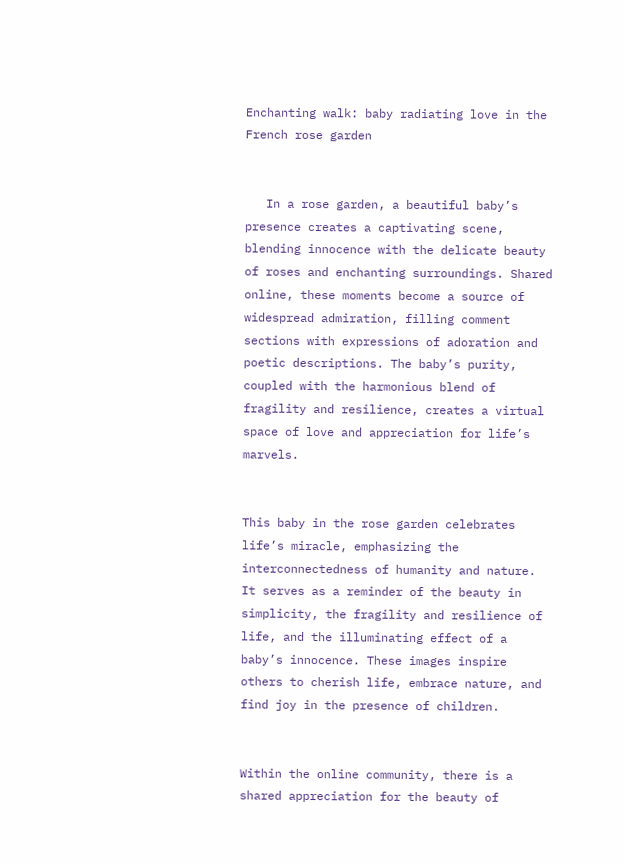Enchanting walk: baby radiating love in the French rose garden


   In a rose garden, a beautiful baby’s presence creates a captivating scene, blending innocence with the delicate beauty of roses and enchanting surroundings. Shared online, these moments become a source of widespread admiration, filling comment sections with expressions of adoration and poetic descriptions. The baby’s purity, coupled with the harmonious blend of fragility and resilience, creates a virtual space of love and appreciation for life’s marvels.


This baby in the rose garden celebrates life’s miracle, emphasizing the interconnectedness of humanity and nature. It serves as a reminder of the beauty in simplicity, the fragility and resilience of life, and the illuminating effect of a baby’s innocence. These images inspire others to cherish life, embrace nature, and find joy in the presence of children.


Within the online community, there is a shared appreciation for the beauty of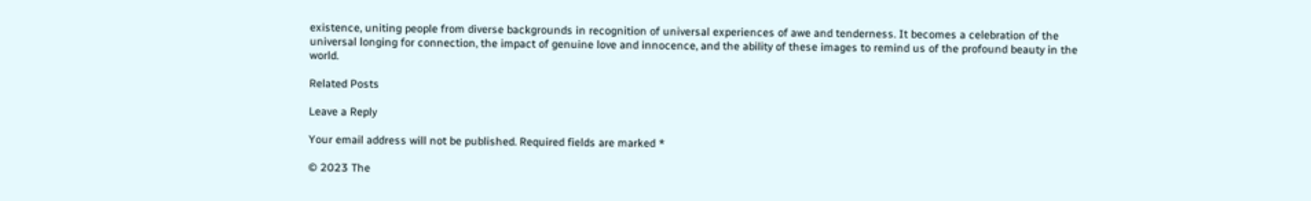existence, uniting people from diverse backgrounds in recognition of universal experiences of awe and tenderness. It becomes a celebration of the universal longing for connection, the impact of genuine love and innocence, and the ability of these images to remind us of the profound beauty in the world.

Related Posts

Leave a Reply

Your email address will not be published. Required fields are marked *

© 2023 The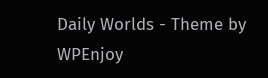Daily Worlds - Theme by WPEnjoy